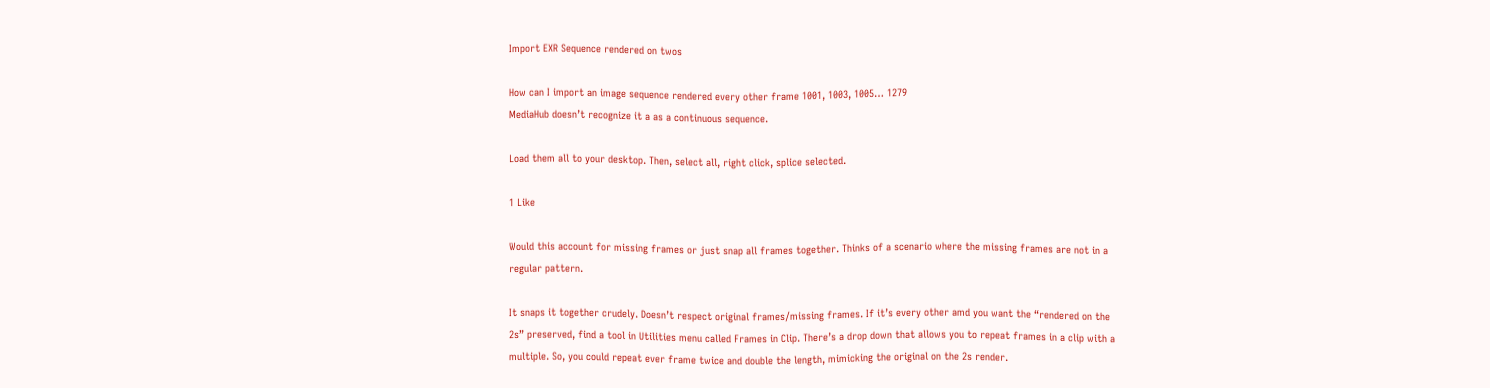Import EXR Sequence rendered on twos

How can I import an image sequence rendered every other frame 1001, 1003, 1005… 1279
MediaHub doesn’t recognize it a as a continuous sequence.

Load them all to your desktop. Then, select all, right click, splice selected.

1 Like

Would this account for missing frames or just snap all frames together. Thinks of a scenario where the missing frames are not in a regular pattern.

It snaps it together crudely. Doesn’t respect original frames/missing frames. If it’s every other amd you want the “rendered on the 2s” preserved, find a tool in Utilities menu called Frames in Clip. There’s a drop down that allows you to repeat frames in a clip with a multiple. So, you could repeat ever frame twice and double the length, mimicking the original on the 2s render.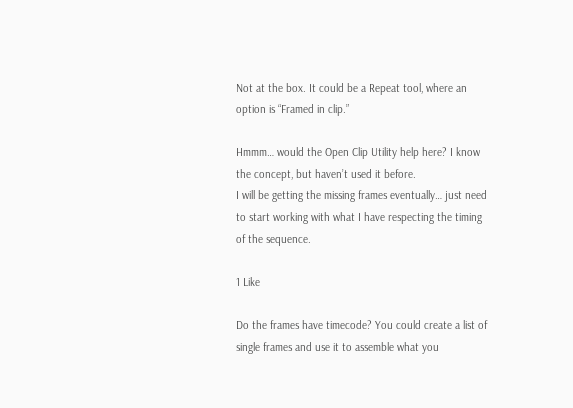Not at the box. It could be a Repeat tool, where an option is “Framed in clip.”

Hmmm… would the Open Clip Utility help here? I know the concept, but haven’t used it before.
I will be getting the missing frames eventually… just need to start working with what I have respecting the timing of the sequence.

1 Like

Do the frames have timecode? You could create a list of single frames and use it to assemble what you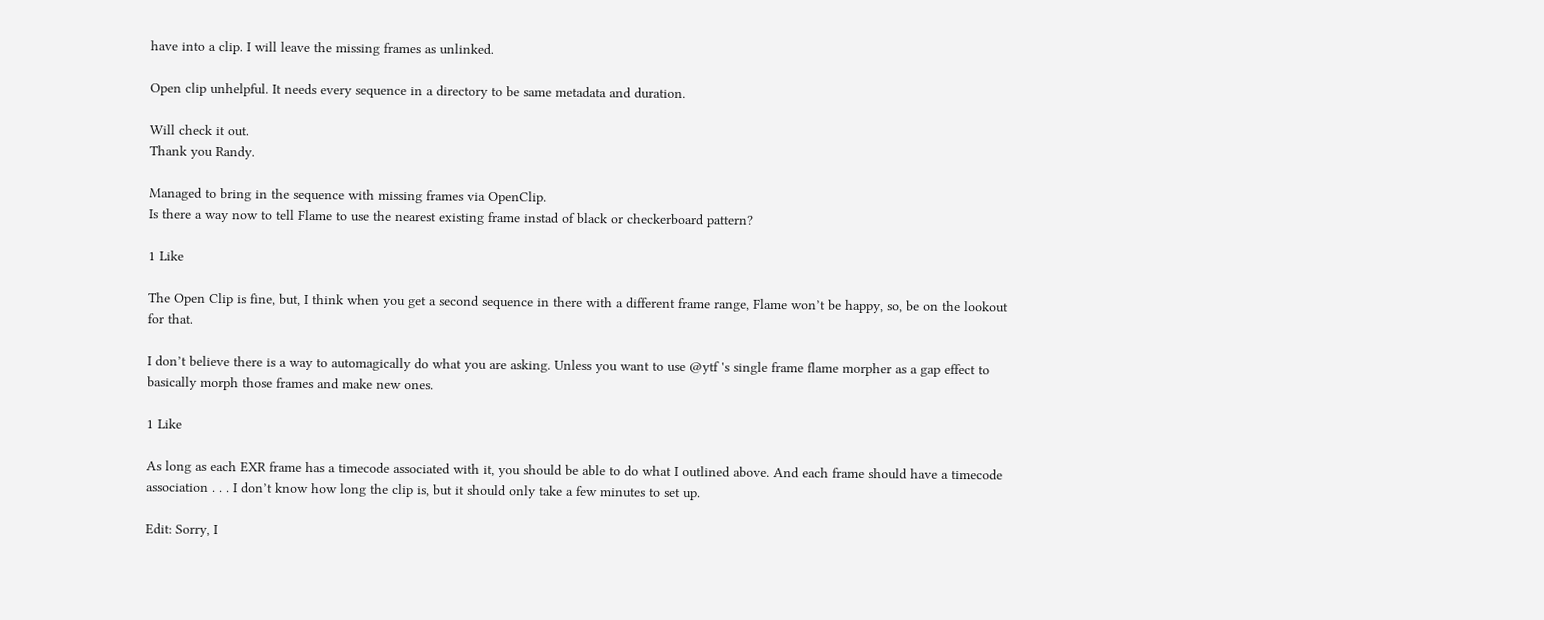have into a clip. I will leave the missing frames as unlinked.

Open clip unhelpful. It needs every sequence in a directory to be same metadata and duration.

Will check it out.
Thank you Randy.

Managed to bring in the sequence with missing frames via OpenClip.
Is there a way now to tell Flame to use the nearest existing frame instad of black or checkerboard pattern?

1 Like

The Open Clip is fine, but, I think when you get a second sequence in there with a different frame range, Flame won’t be happy, so, be on the lookout for that.

I don’t believe there is a way to automagically do what you are asking. Unless you want to use @ytf 's single frame flame morpher as a gap effect to basically morph those frames and make new ones.

1 Like

As long as each EXR frame has a timecode associated with it, you should be able to do what I outlined above. And each frame should have a timecode association . . . I don’t know how long the clip is, but it should only take a few minutes to set up.

Edit: Sorry, I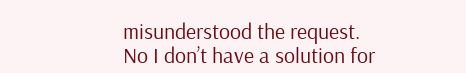misunderstood the request.
No I don’t have a solution for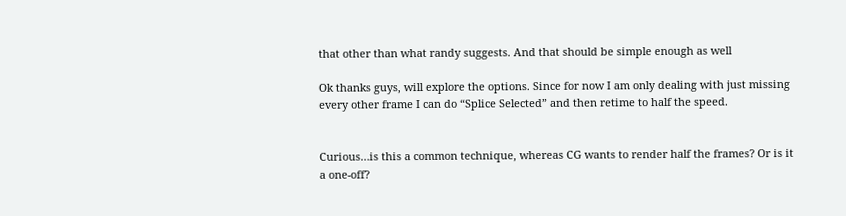that other than what randy suggests. And that should be simple enough as well

Ok thanks guys, will explore the options. Since for now I am only dealing with just missing every other frame I can do “Splice Selected” and then retime to half the speed.


Curious…is this a common technique, whereas CG wants to render half the frames? Or is it a one-off?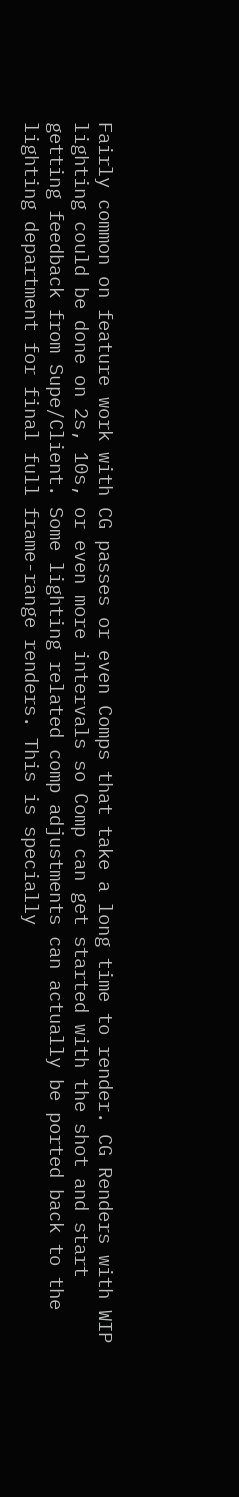Fairly common on feature work with CG passes or even Comps that take a long time to render. CG Renders with WIP lighting could be done on 2s, 10s, or even more intervals so Comp can get started with the shot and start getting feedback from Supe/Client. Some lighting related comp adjustments can actually be ported back to the lighting department for final full frame-range renders. This is specially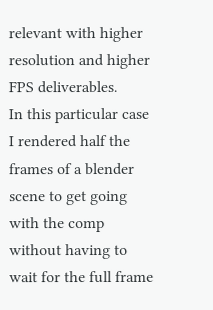relevant with higher resolution and higher FPS deliverables.
In this particular case I rendered half the frames of a blender scene to get going with the comp without having to wait for the full frame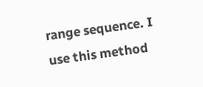range sequence. I use this method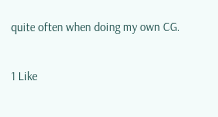quite often when doing my own CG.

1 Like